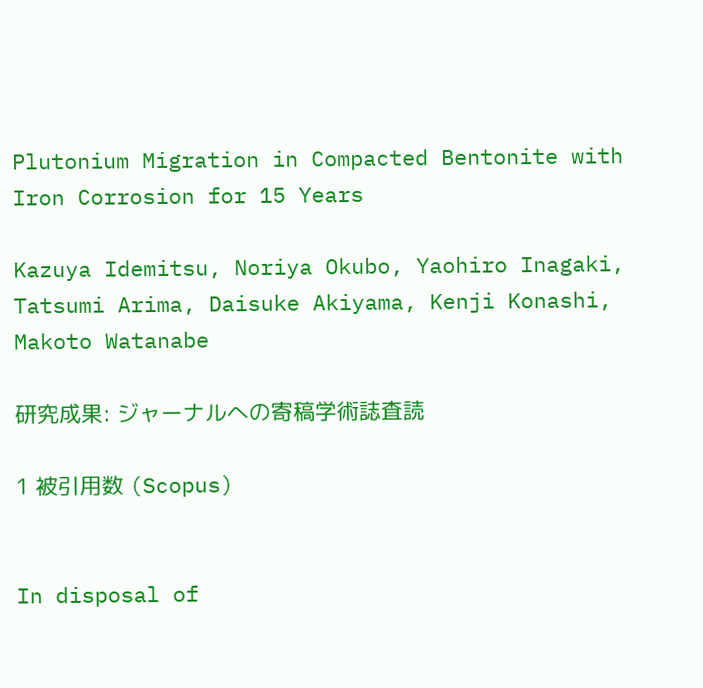Plutonium Migration in Compacted Bentonite with Iron Corrosion for 15 Years

Kazuya Idemitsu, Noriya Okubo, Yaohiro Inagaki, Tatsumi Arima, Daisuke Akiyama, Kenji Konashi, Makoto Watanabe

研究成果: ジャーナルへの寄稿学術誌査読

1 被引用数 (Scopus)


In disposal of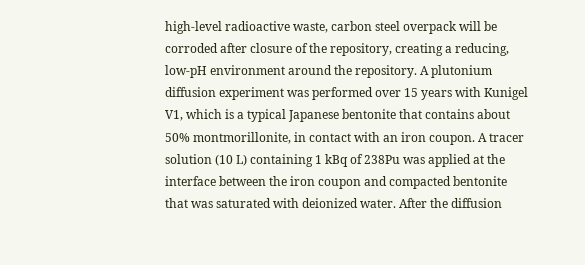high-level radioactive waste, carbon steel overpack will be corroded after closure of the repository, creating a reducing, low-pH environment around the repository. A plutonium diffusion experiment was performed over 15 years with Kunigel V1, which is a typical Japanese bentonite that contains about 50% montmorillonite, in contact with an iron coupon. A tracer solution (10 L) containing 1 kBq of 238Pu was applied at the interface between the iron coupon and compacted bentonite that was saturated with deionized water. After the diffusion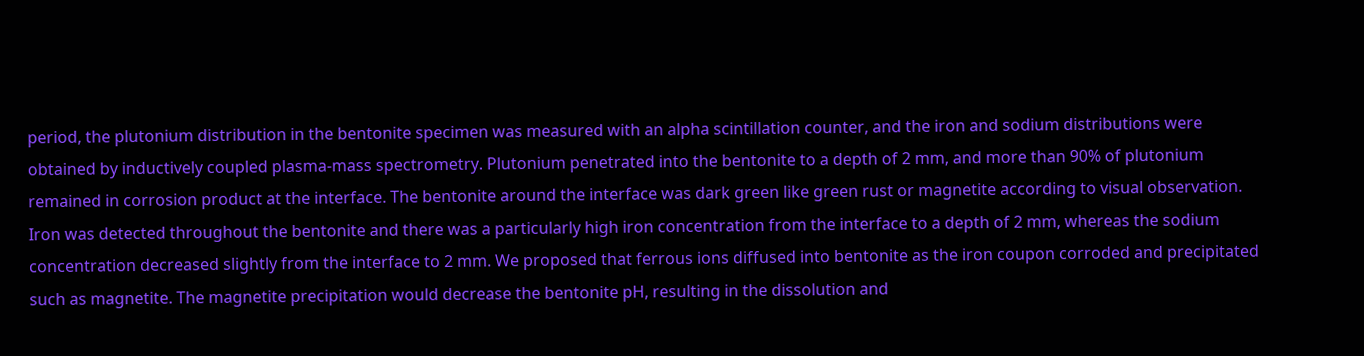period, the plutonium distribution in the bentonite specimen was measured with an alpha scintillation counter, and the iron and sodium distributions were obtained by inductively coupled plasma-mass spectrometry. Plutonium penetrated into the bentonite to a depth of 2 mm, and more than 90% of plutonium remained in corrosion product at the interface. The bentonite around the interface was dark green like green rust or magnetite according to visual observation. Iron was detected throughout the bentonite and there was a particularly high iron concentration from the interface to a depth of 2 mm, whereas the sodium concentration decreased slightly from the interface to 2 mm. We proposed that ferrous ions diffused into bentonite as the iron coupon corroded and precipitated such as magnetite. The magnetite precipitation would decrease the bentonite pH, resulting in the dissolution and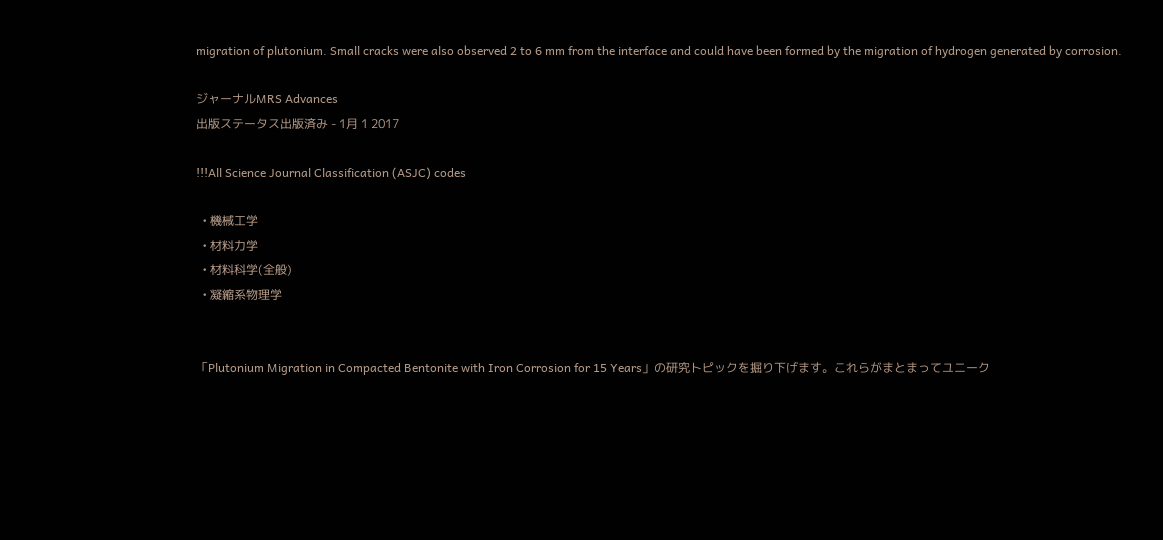migration of plutonium. Small cracks were also observed 2 to 6 mm from the interface and could have been formed by the migration of hydrogen generated by corrosion.

ジャーナルMRS Advances
出版ステータス出版済み - 1月 1 2017

!!!All Science Journal Classification (ASJC) codes

  • 機械工学
  • 材料力学
  • 材料科学(全般)
  • 凝縮系物理学


「Plutonium Migration in Compacted Bentonite with Iron Corrosion for 15 Years」の研究トピックを掘り下げます。これらがまとまってユニーク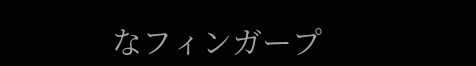なフィンガープ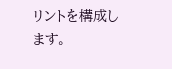リントを構成します。